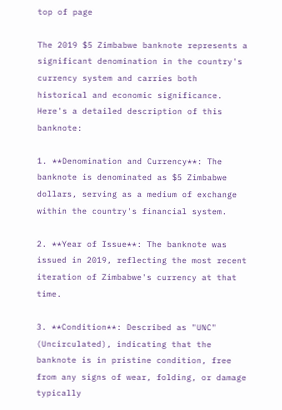top of page

The 2019 $5 Zimbabwe banknote represents a significant denomination in the country's currency system and carries both historical and economic significance. Here's a detailed description of this banknote:

1. **Denomination and Currency**: The banknote is denominated as $5 Zimbabwe dollars, serving as a medium of exchange within the country's financial system.

2. **Year of Issue**: The banknote was issued in 2019, reflecting the most recent iteration of Zimbabwe's currency at that time.

3. **Condition**: Described as "UNC" (Uncirculated), indicating that the banknote is in pristine condition, free from any signs of wear, folding, or damage typically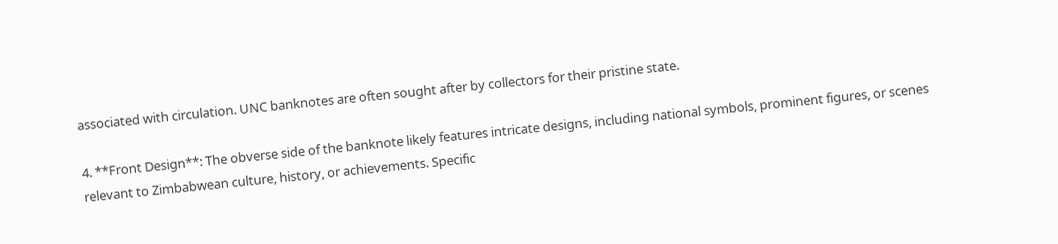associated with circulation. UNC banknotes are often sought after by collectors for their pristine state.

4. **Front Design**: The obverse side of the banknote likely features intricate designs, including national symbols, prominent figures, or scenes relevant to Zimbabwean culture, history, or achievements. Specific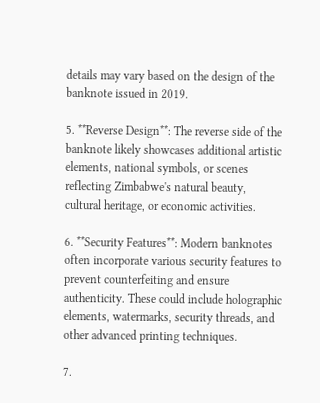details may vary based on the design of the banknote issued in 2019.

5. **Reverse Design**: The reverse side of the banknote likely showcases additional artistic elements, national symbols, or scenes reflecting Zimbabwe's natural beauty, cultural heritage, or economic activities.

6. **Security Features**: Modern banknotes often incorporate various security features to prevent counterfeiting and ensure authenticity. These could include holographic elements, watermarks, security threads, and other advanced printing techniques.

7.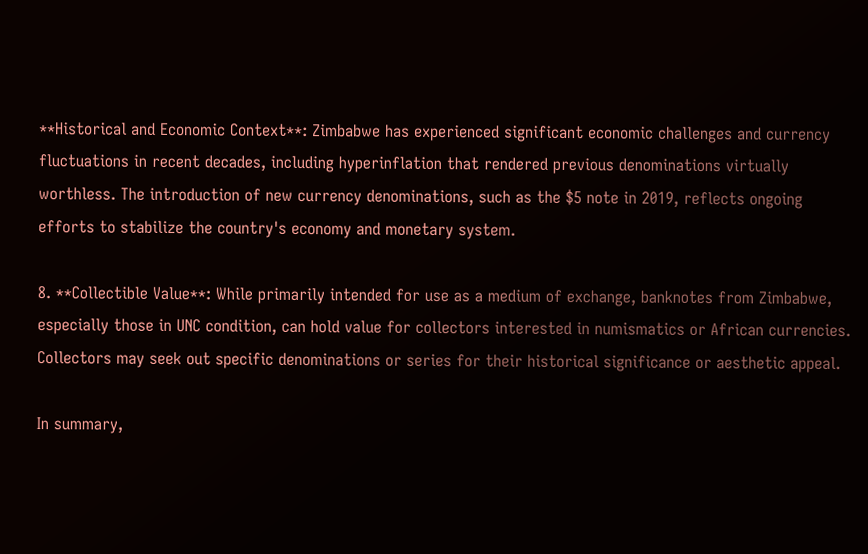**Historical and Economic Context**: Zimbabwe has experienced significant economic challenges and currency fluctuations in recent decades, including hyperinflation that rendered previous denominations virtually worthless. The introduction of new currency denominations, such as the $5 note in 2019, reflects ongoing efforts to stabilize the country's economy and monetary system.

8. **Collectible Value**: While primarily intended for use as a medium of exchange, banknotes from Zimbabwe, especially those in UNC condition, can hold value for collectors interested in numismatics or African currencies. Collectors may seek out specific denominations or series for their historical significance or aesthetic appeal.

In summary,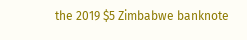the 2019 $5 Zimbabwe banknote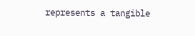represents a tangible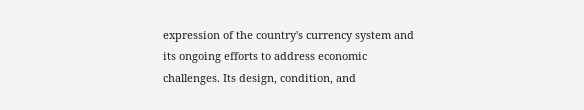expression of the country's currency system and its ongoing efforts to address economic challenges. Its design, condition, and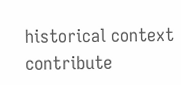historical context contribute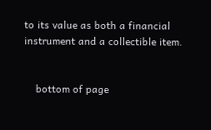to its value as both a financial instrument and a collectible item.


    bottom of page